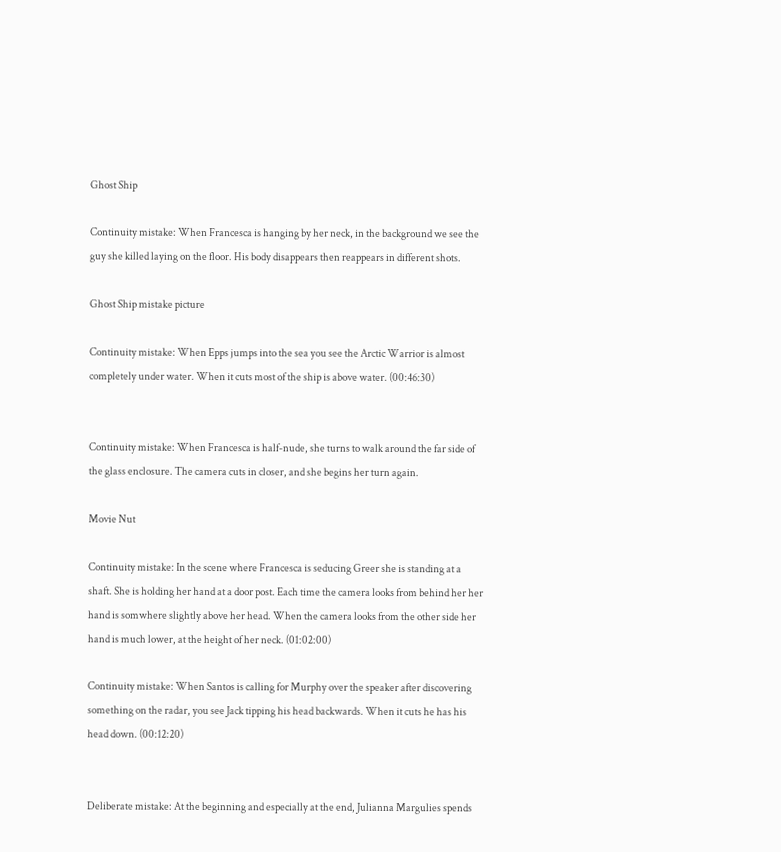Ghost Ship

Continuity mistake: When Francesca is hanging by her neck, in the background we see the guy she killed laying on the floor. His body disappears then reappears in different shots.

Ghost Ship mistake picture

Continuity mistake: When Epps jumps into the sea you see the Arctic Warrior is almost completely under water. When it cuts most of the ship is above water. (00:46:30)


Continuity mistake: When Francesca is half-nude, she turns to walk around the far side of the glass enclosure. The camera cuts in closer, and she begins her turn again.

Movie Nut

Continuity mistake: In the scene where Francesca is seducing Greer she is standing at a shaft. She is holding her hand at a door post. Each time the camera looks from behind her her hand is somwhere slightly above her head. When the camera looks from the other side her hand is much lower, at the height of her neck. (01:02:00)

Continuity mistake: When Santos is calling for Murphy over the speaker after discovering something on the radar, you see Jack tipping his head backwards. When it cuts he has his head down. (00:12:20)


Deliberate mistake: At the beginning and especially at the end, Julianna Margulies spends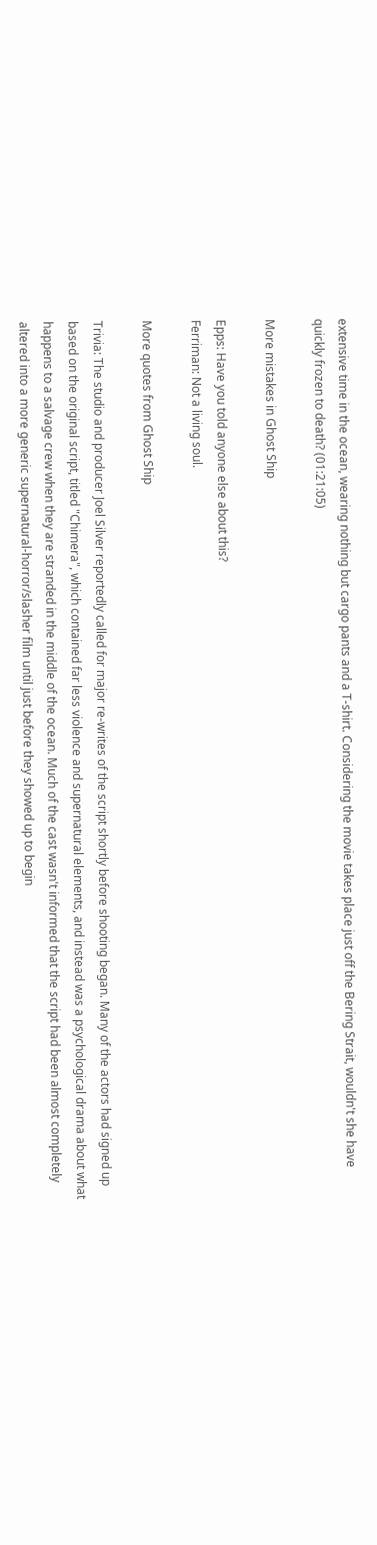extensive time in the ocean, wearing nothing but cargo pants and a T-shirt. Considering the movie takes place just off the Bering Strait, wouldn't she have quickly frozen to death? (01:21:05)

More mistakes in Ghost Ship

Epps: Have you told anyone else about this?
Ferriman: Not a living soul.

More quotes from Ghost Ship

Trivia: The studio and producer Joel Silver reportedly called for major re-writes of the script shortly before shooting began. Many of the actors had signed up based on the original script, titled "Chimera", which contained far less violence and supernatural elements, and instead was a psychological drama about what happens to a salvage crew when they are stranded in the middle of the ocean. Much of the cast wasn't informed that the script had been almost completely altered into a more generic supernatural-horror/slasher film until just before they showed up to begin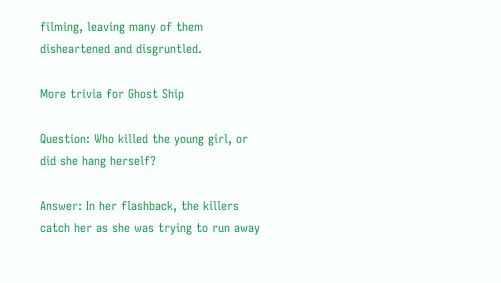filming, leaving many of them disheartened and disgruntled.

More trivia for Ghost Ship

Question: Who killed the young girl, or did she hang herself?

Answer: In her flashback, the killers catch her as she was trying to run away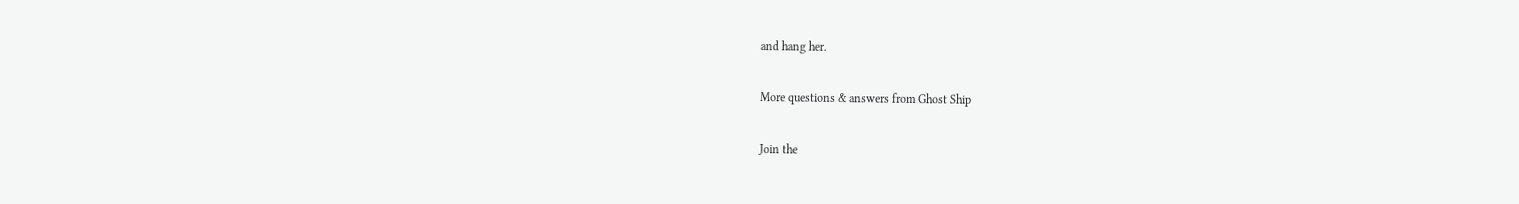and hang her.

More questions & answers from Ghost Ship

Join the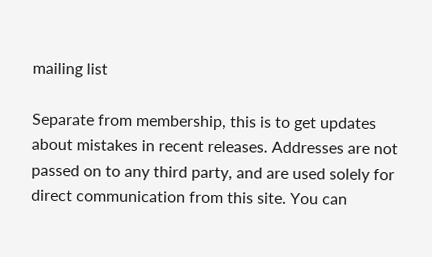mailing list

Separate from membership, this is to get updates about mistakes in recent releases. Addresses are not passed on to any third party, and are used solely for direct communication from this site. You can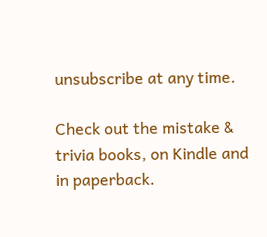unsubscribe at any time.

Check out the mistake & trivia books, on Kindle and in paperback.